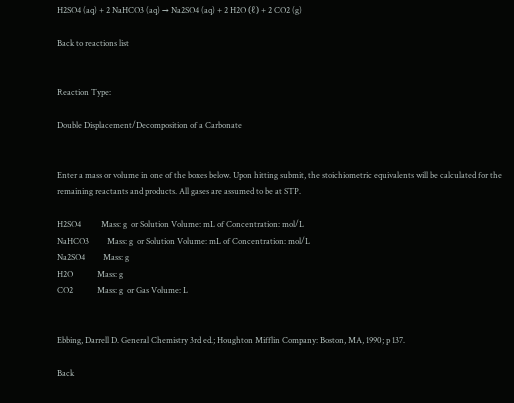H2SO4 (aq) + 2 NaHCO3 (aq) → Na2SO4 (aq) + 2 H2O (ℓ) + 2 CO2 (g)

Back to reactions list


Reaction Type:

Double Displacement/Decomposition of a Carbonate


Enter a mass or volume in one of the boxes below. Upon hitting submit, the stoichiometric equivalents will be calculated for the remaining reactants and products. All gases are assumed to be at STP.

H2SO4          Mass: g  or Solution Volume: mL of Concentration: mol/L
NaHCO3         Mass: g  or Solution Volume: mL of Concentration: mol/L
Na2SO4         Mass: g
H2O            Mass: g
CO2            Mass: g  or Gas Volume: L


Ebbing, Darrell D. General Chemistry 3rd ed.; Houghton Mifflin Company: Boston, MA, 1990; p 137.

Back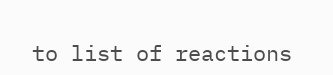to list of reactions